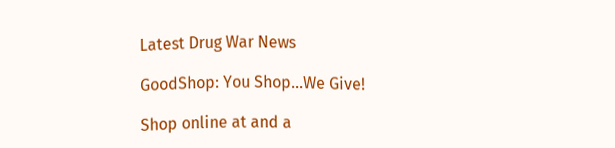Latest Drug War News

GoodShop: You Shop...We Give!

Shop online at and a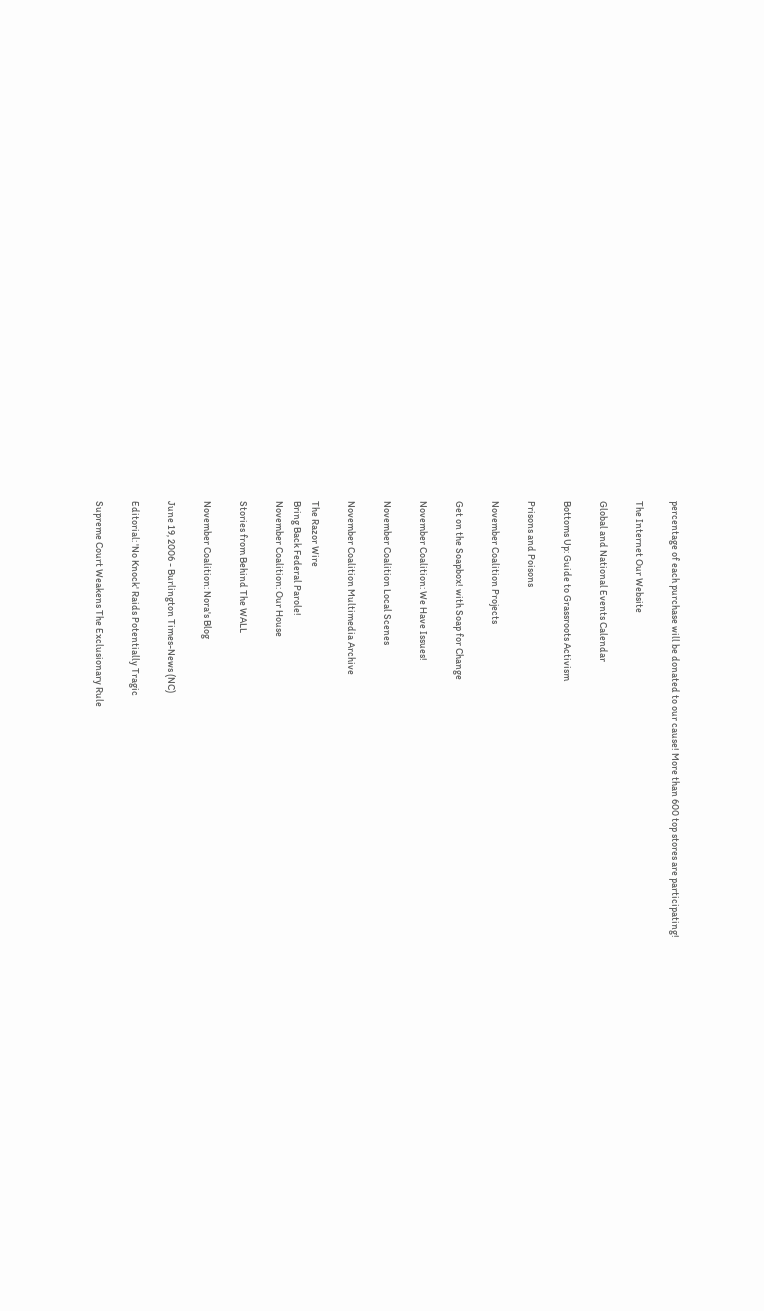percentage of each purchase will be donated to our cause! More than 600 top stores are participating!

The Internet Our Website

Global and National Events Calendar

Bottoms Up: Guide to Grassroots Activism

Prisons and Poisons

November Coalition Projects

Get on the Soapbox! with Soap for Change

November Coalition: We Have Issues!

November Coalition Local Scenes

November Coalition Multimedia Archive

The Razor Wire
Bring Back Federal Parole!
November Coalition: Our House

Stories from Behind The WALL

November Coalition: Nora's Blog

June 19, 2006 - Burlington Times-News (NC)

Editorial: 'No Knock' Raids Potentially Tragic

Supreme Court Weakens The Exclusionary Rule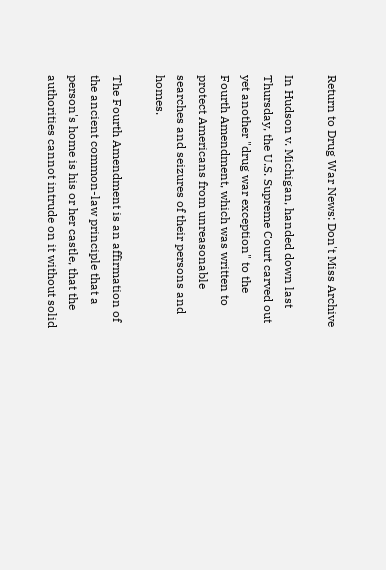Return to Drug War News: Don't Miss Archive

In Hudson v. Michigan, handed down last Thursday, the U.S. Supreme Court carved out yet another "drug war exception" to the Fourth Amendment, which was written to protect Americans from unreasonable searches and seizures of their persons and homes.

The Fourth Amendment is an affirmation of the ancient common-law principle that a person's home is his or her castle, that the authorities cannot intrude on it without solid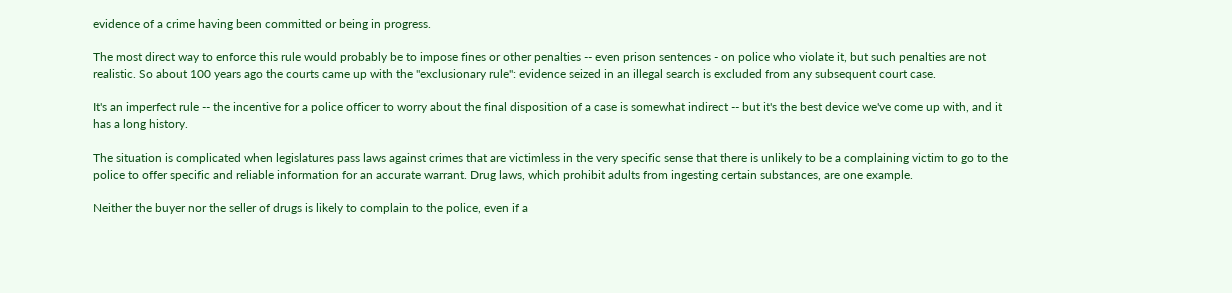evidence of a crime having been committed or being in progress.

The most direct way to enforce this rule would probably be to impose fines or other penalties -- even prison sentences - on police who violate it, but such penalties are not realistic. So about 100 years ago the courts came up with the "exclusionary rule": evidence seized in an illegal search is excluded from any subsequent court case.

It's an imperfect rule -- the incentive for a police officer to worry about the final disposition of a case is somewhat indirect -- but it's the best device we've come up with, and it has a long history.

The situation is complicated when legislatures pass laws against crimes that are victimless in the very specific sense that there is unlikely to be a complaining victim to go to the police to offer specific and reliable information for an accurate warrant. Drug laws, which prohibit adults from ingesting certain substances, are one example.

Neither the buyer nor the seller of drugs is likely to complain to the police, even if a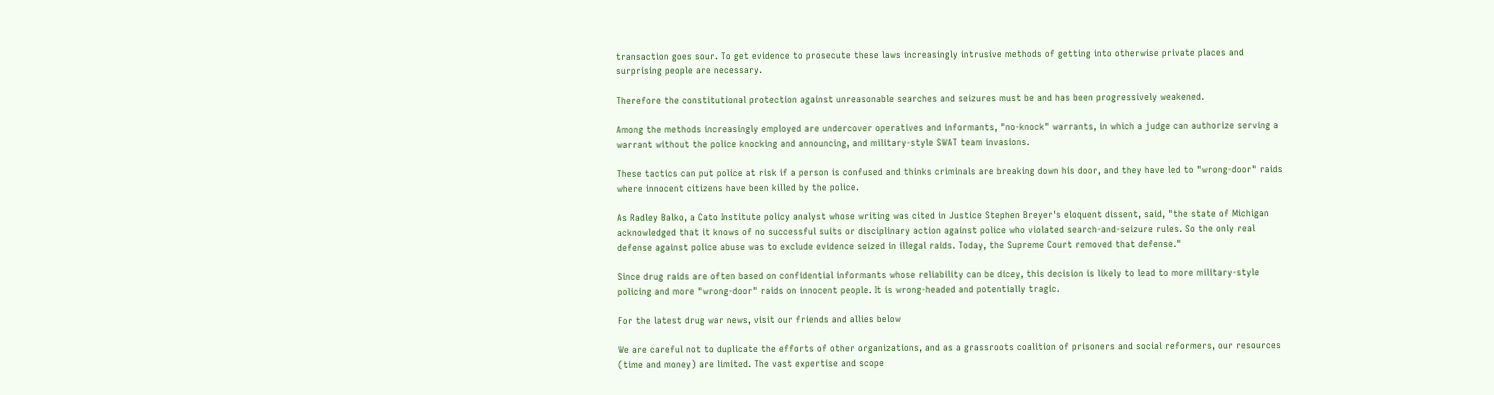transaction goes sour. To get evidence to prosecute these laws increasingly intrusive methods of getting into otherwise private places and surprising people are necessary.

Therefore the constitutional protection against unreasonable searches and seizures must be and has been progressively weakened.

Among the methods increasingly employed are undercover operatives and informants, "no-knock" warrants, in which a judge can authorize serving a warrant without the police knocking and announcing, and military-style SWAT team invasions.

These tactics can put police at risk if a person is confused and thinks criminals are breaking down his door, and they have led to "wrong-door" raids where innocent citizens have been killed by the police.

As Radley Balko, a Cato Institute policy analyst whose writing was cited in Justice Stephen Breyer's eloquent dissent, said, "the state of Michigan acknowledged that it knows of no successful suits or disciplinary action against police who violated search-and-seizure rules. So the only real defense against police abuse was to exclude evidence seized in illegal raids. Today, the Supreme Court removed that defense."

Since drug raids are often based on confidential informants whose reliability can be dicey, this decision is likely to lead to more military-style policing and more "wrong-door" raids on innocent people. It is wrong-headed and potentially tragic.

For the latest drug war news, visit our friends and allies below

We are careful not to duplicate the efforts of other organizations, and as a grassroots coalition of prisoners and social reformers, our resources (time and money) are limited. The vast expertise and scope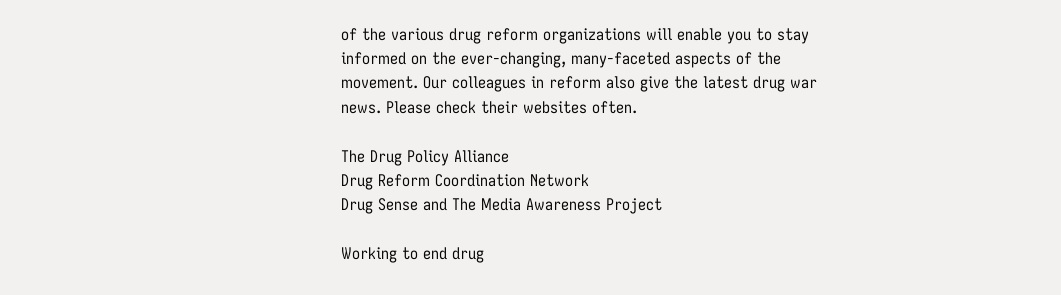of the various drug reform organizations will enable you to stay informed on the ever-changing, many-faceted aspects of the movement. Our colleagues in reform also give the latest drug war news. Please check their websites often.

The Drug Policy Alliance
Drug Reform Coordination Network
Drug Sense and The Media Awareness Project

Working to end drug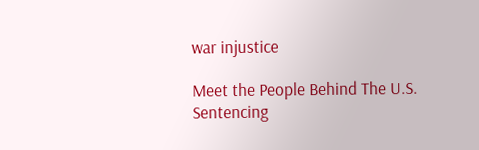war injustice

Meet the People Behind The U.S. Sentencing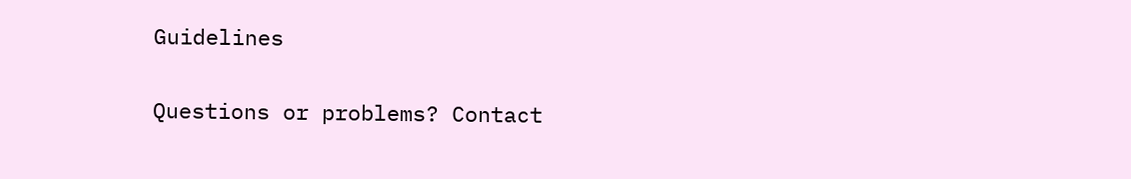Guidelines

Questions or problems? Contact